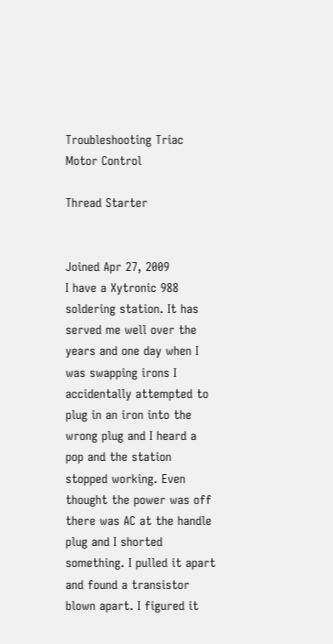Troubleshooting Triac Motor Control

Thread Starter


Joined Apr 27, 2009
I have a Xytronic 988 soldering station. It has served me well over the years and one day when I was swapping irons I accidentally attempted to plug in an iron into the wrong plug and I heard a pop and the station stopped working. Even thought the power was off there was AC at the handle plug and I shorted something. I pulled it apart and found a transistor blown apart. I figured it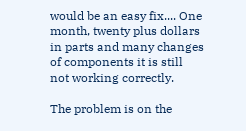would be an easy fix.... One month, twenty plus dollars in parts and many changes of components it is still not working correctly.

The problem is on the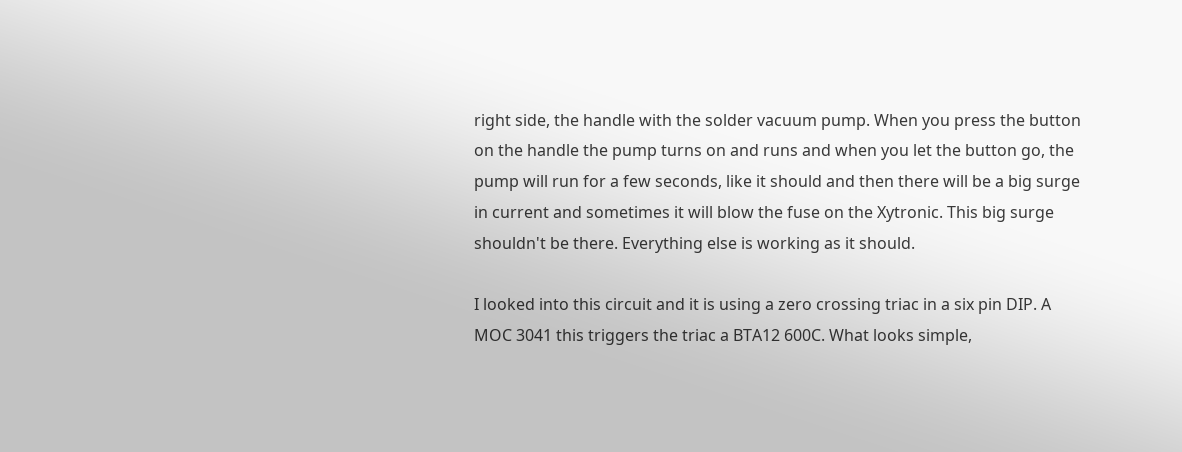right side, the handle with the solder vacuum pump. When you press the button on the handle the pump turns on and runs and when you let the button go, the pump will run for a few seconds, like it should and then there will be a big surge in current and sometimes it will blow the fuse on the Xytronic. This big surge shouldn't be there. Everything else is working as it should.

I looked into this circuit and it is using a zero crossing triac in a six pin DIP. A MOC 3041 this triggers the triac a BTA12 600C. What looks simple,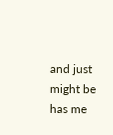and just might be has me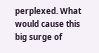perplexed. What would cause this big surge of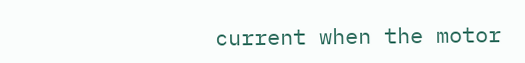current when the motor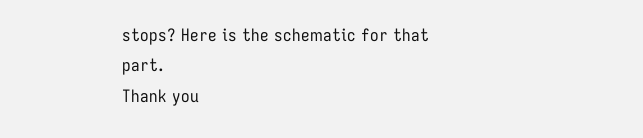stops? Here is the schematic for that part.
Thank you